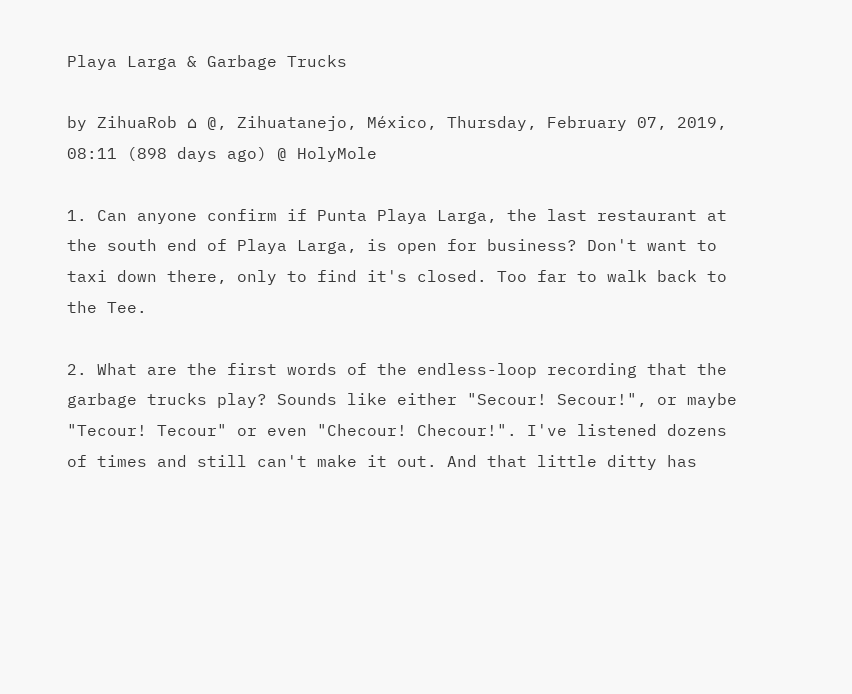Playa Larga & Garbage Trucks

by ZihuaRob ⌂ @, Zihuatanejo, México, Thursday, February 07, 2019, 08:11 (898 days ago) @ HolyMole

1. Can anyone confirm if Punta Playa Larga, the last restaurant at the south end of Playa Larga, is open for business? Don't want to taxi down there, only to find it's closed. Too far to walk back to the Tee.

2. What are the first words of the endless-loop recording that the garbage trucks play? Sounds like either "Secour! Secour!", or maybe "Tecour! Tecour" or even "Checour! Checour!". I've listened dozens of times and still can't make it out. And that little ditty has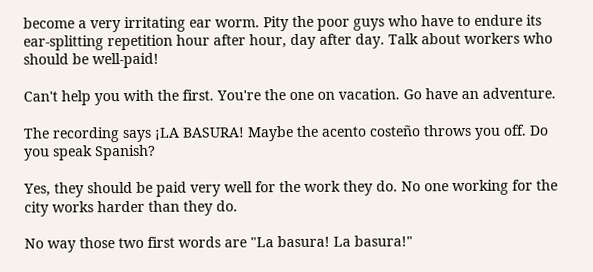become a very irritating ear worm. Pity the poor guys who have to endure its ear-splitting repetition hour after hour, day after day. Talk about workers who should be well-paid!

Can't help you with the first. You're the one on vacation. Go have an adventure.

The recording says ¡LA BASURA! Maybe the acento costeño throws you off. Do you speak Spanish?

Yes, they should be paid very well for the work they do. No one working for the city works harder than they do.

No way those two first words are "La basura! La basura!"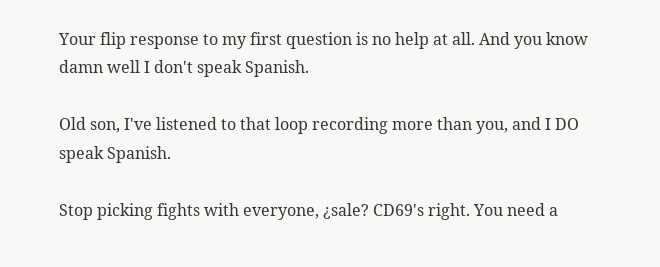Your flip response to my first question is no help at all. And you know damn well I don't speak Spanish.

Old son, I've listened to that loop recording more than you, and I DO speak Spanish.

Stop picking fights with everyone, ¿sale? CD69's right. You need a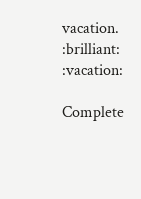vacation. :brilliant: :vacation:

Complete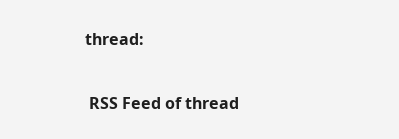thread:

 RSS Feed of thread